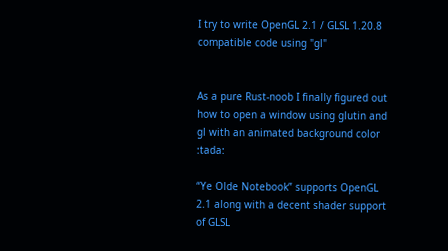I try to write OpenGL 2.1 / GLSL 1.20.8 compatible code using "gl"


As a pure Rust-noob I finally figured out how to open a window using glutin and gl with an animated background color :tada:

“Ye Olde Notebook” supports OpenGL 2.1 along with a decent shader support of GLSL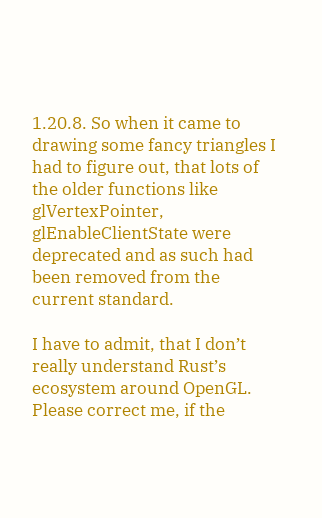1.20.8. So when it came to drawing some fancy triangles I had to figure out, that lots of the older functions like glVertexPointer, glEnableClientState were deprecated and as such had been removed from the current standard.

I have to admit, that I don’t really understand Rust’s ecosystem around OpenGL. Please correct me, if the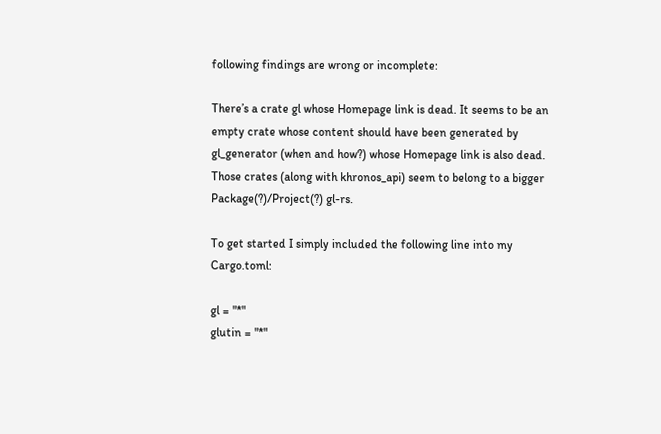following findings are wrong or incomplete:

There’s a crate gl whose Homepage link is dead. It seems to be an empty crate whose content should have been generated by gl_generator (when and how?) whose Homepage link is also dead. Those crates (along with khronos_api) seem to belong to a bigger Package(?)/Project(?) gl-rs.

To get started I simply included the following line into my Cargo.toml:

gl = "*"
glutin = "*"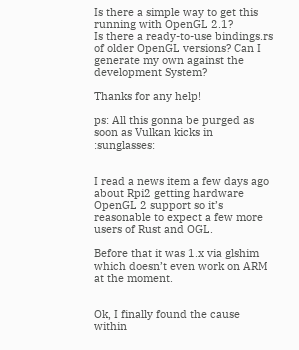Is there a simple way to get this running with OpenGL 2.1?
Is there a ready-to-use bindings.rs of older OpenGL versions? Can I generate my own against the development System?

Thanks for any help!

ps: All this gonna be purged as soon as Vulkan kicks in :sunglasses:


I read a news item a few days ago about Rpi2 getting hardware OpenGL 2 support so it’s reasonable to expect a few more users of Rust and OGL.

Before that it was 1.x via glshim which doesn’t even work on ARM at the moment.


Ok, I finally found the cause within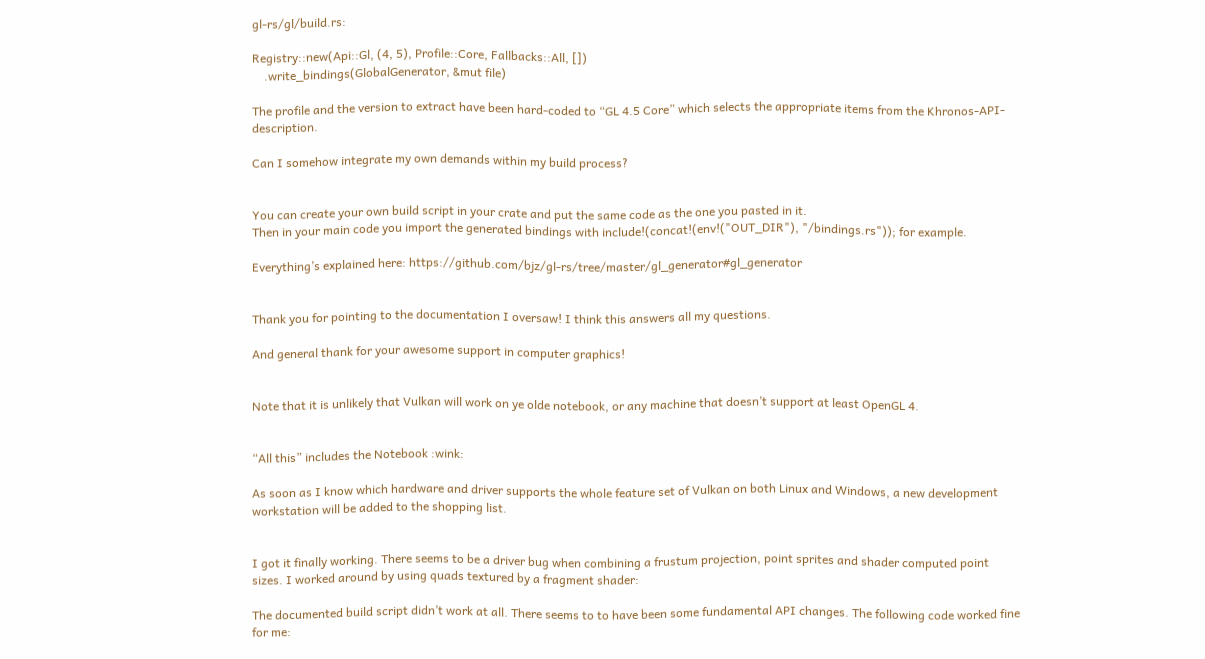gl-rs/gl/build.rs:

Registry::new(Api::Gl, (4, 5), Profile::Core, Fallbacks::All, [])
    .write_bindings(GlobalGenerator, &mut file)

The profile and the version to extract have been hard-coded to “GL 4.5 Core” which selects the appropriate items from the Khronos-API-description.

Can I somehow integrate my own demands within my build process?


You can create your own build script in your crate and put the same code as the one you pasted in it.
Then in your main code you import the generated bindings with include!(concat!(env!("OUT_DIR"), "/bindings.rs")); for example.

Everything’s explained here: https://github.com/bjz/gl-rs/tree/master/gl_generator#gl_generator


Thank you for pointing to the documentation I oversaw! I think this answers all my questions.

And general thank for your awesome support in computer graphics!


Note that it is unlikely that Vulkan will work on ye olde notebook, or any machine that doesn’t support at least OpenGL 4.


“All this” includes the Notebook :wink:

As soon as I know which hardware and driver supports the whole feature set of Vulkan on both Linux and Windows, a new development workstation will be added to the shopping list.


I got it finally working. There seems to be a driver bug when combining a frustum projection, point sprites and shader computed point sizes. I worked around by using quads textured by a fragment shader:

The documented build script didn’t work at all. There seems to to have been some fundamental API changes. The following code worked fine for me: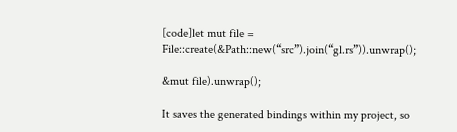[code]let mut file = File::create(&Path::new(“src”).join(“gl.rs”)).unwrap();

&mut file).unwrap();

It saves the generated bindings within my project, so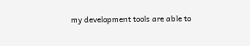my development tools are able to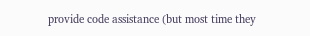provide code assistance (but most time they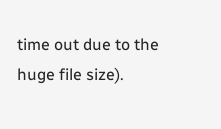time out due to the huge file size).